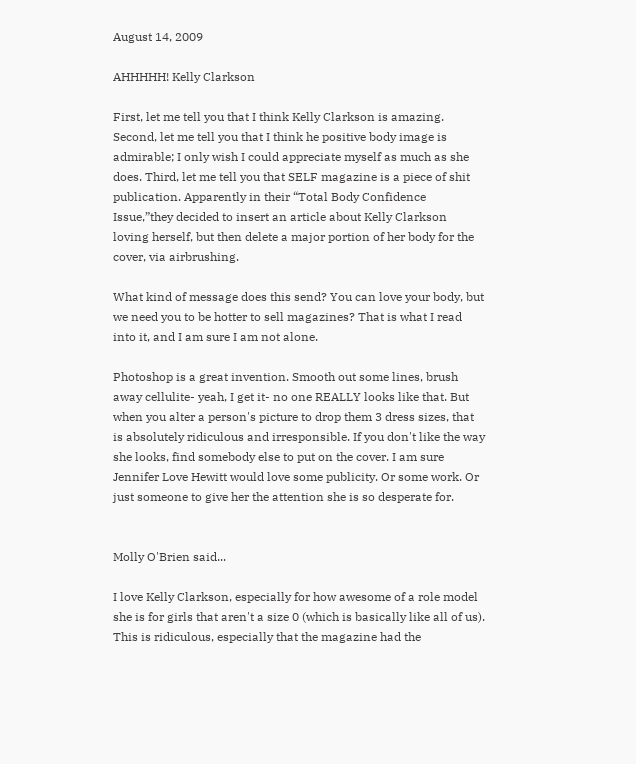August 14, 2009

AHHHHH! Kelly Clarkson

First, let me tell you that I think Kelly Clarkson is amazing. Second, let me tell you that I think he positive body image is admirable; I only wish I could appreciate myself as much as she does. Third, let me tell you that SELF magazine is a piece of shit publication. Apparently in their “Total Body Confidence Issue,”they decided to insert an article about Kelly Clarkson loving herself, but then delete a major portion of her body for the cover, via airbrushing.

What kind of message does this send? You can love your body, but we need you to be hotter to sell magazines? That is what I read into it, and I am sure I am not alone.

Photoshop is a great invention. Smooth out some lines, brush away cellulite- yeah, I get it- no one REALLY looks like that. But when you alter a person's picture to drop them 3 dress sizes, that is absolutely ridiculous and irresponsible. If you don't like the way she looks, find somebody else to put on the cover. I am sure Jennifer Love Hewitt would love some publicity. Or some work. Or just someone to give her the attention she is so desperate for.


Molly O'Brien said...

I love Kelly Clarkson, especially for how awesome of a role model she is for girls that aren't a size 0 (which is basically like all of us). This is ridiculous, especially that the magazine had the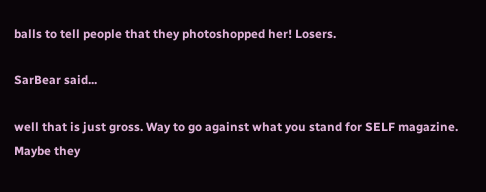balls to tell people that they photoshopped her! Losers.

SarBear said...

well that is just gross. Way to go against what you stand for SELF magazine. Maybe they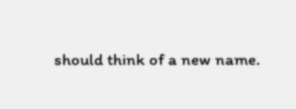should think of a new name.